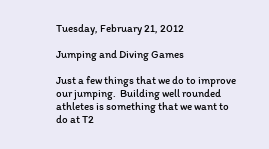Tuesday, February 21, 2012

Jumping and Diving Games

Just a few things that we do to improve our jumping.  Building well rounded athletes is something that we want to do at T2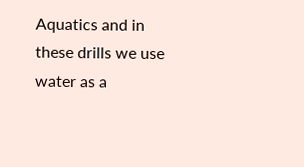Aquatics and in these drills we use water as a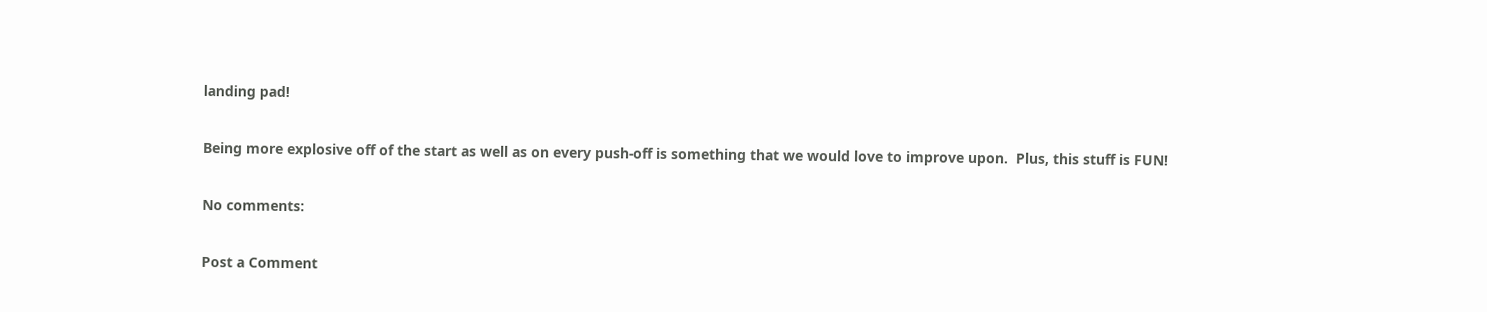landing pad!

Being more explosive off of the start as well as on every push-off is something that we would love to improve upon.  Plus, this stuff is FUN!

No comments:

Post a Comment